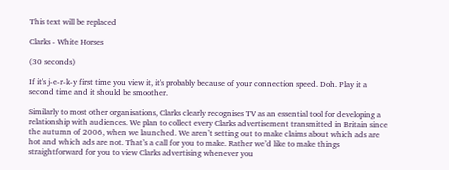This text will be replaced

Clarks - White Horses

(30 seconds)

If it's j-e-r-k-y first time you view it, it's probably because of your connection speed. Doh. Play it a second time and it should be smoother.

Similarly to most other organisations, Clarks clearly recognises TV as an essential tool for developing a relationship with audiences. We plan to collect every Clarks advertisement transmitted in Britain since the autumn of 2006, when we launched. We aren’t setting out to make claims about which ads are hot and which ads are not. That’s a call for you to make. Rather we’d like to make things straightforward for you to view Clarks advertising whenever you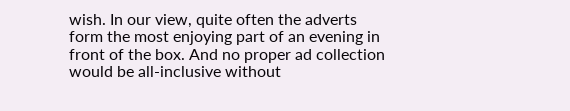wish. In our view, quite often the adverts form the most enjoying part of an evening in front of the box. And no proper ad collection would be all-inclusive without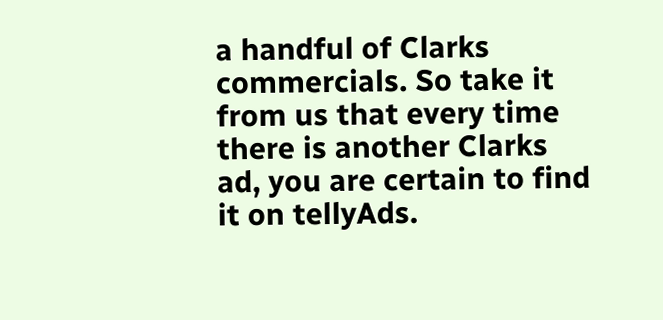a handful of Clarks commercials. So take it from us that every time there is another Clarks ad, you are certain to find it on tellyAds.